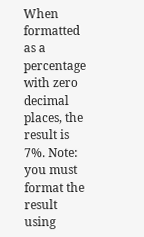When formatted as a percentage with zero decimal places, the result is 7%. Note: you must format the result using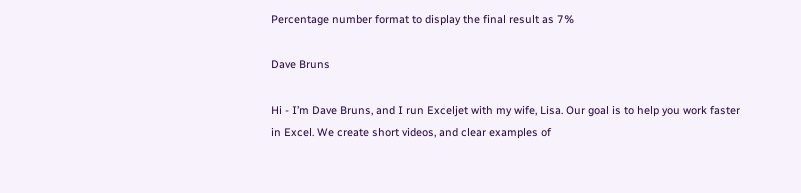Percentage number format to display the final result as 7%

Dave Bruns

Hi - I’m Dave Bruns, and I run Exceljet with my wife, Lisa. Our goal is to help you work faster in Excel. We create short videos, and clear examples of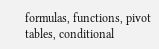formulas, functions, pivot tables, conditional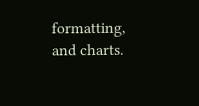formatting, and charts.